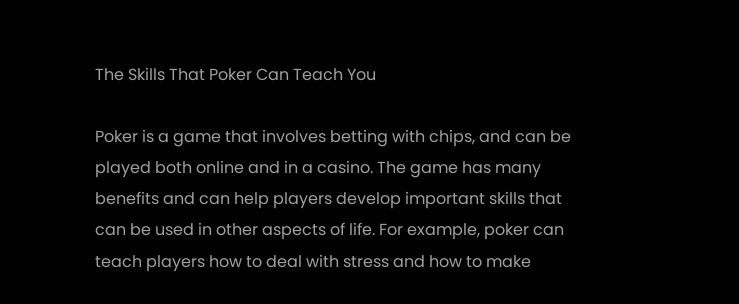The Skills That Poker Can Teach You

Poker is a game that involves betting with chips, and can be played both online and in a casino. The game has many benefits and can help players develop important skills that can be used in other aspects of life. For example, poker can teach players how to deal with stress and how to make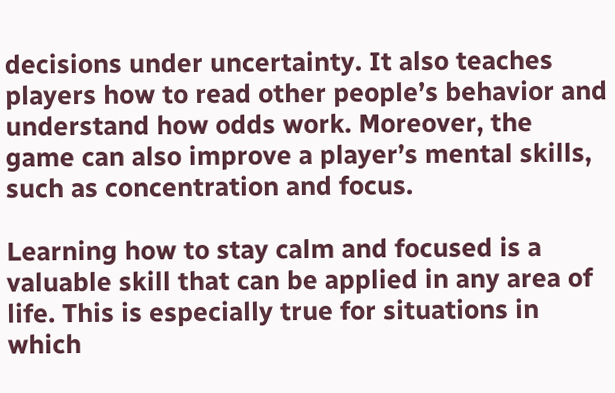decisions under uncertainty. It also teaches players how to read other people’s behavior and understand how odds work. Moreover, the game can also improve a player’s mental skills, such as concentration and focus.

Learning how to stay calm and focused is a valuable skill that can be applied in any area of life. This is especially true for situations in which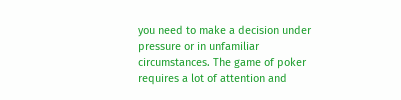you need to make a decision under pressure or in unfamiliar circumstances. The game of poker requires a lot of attention and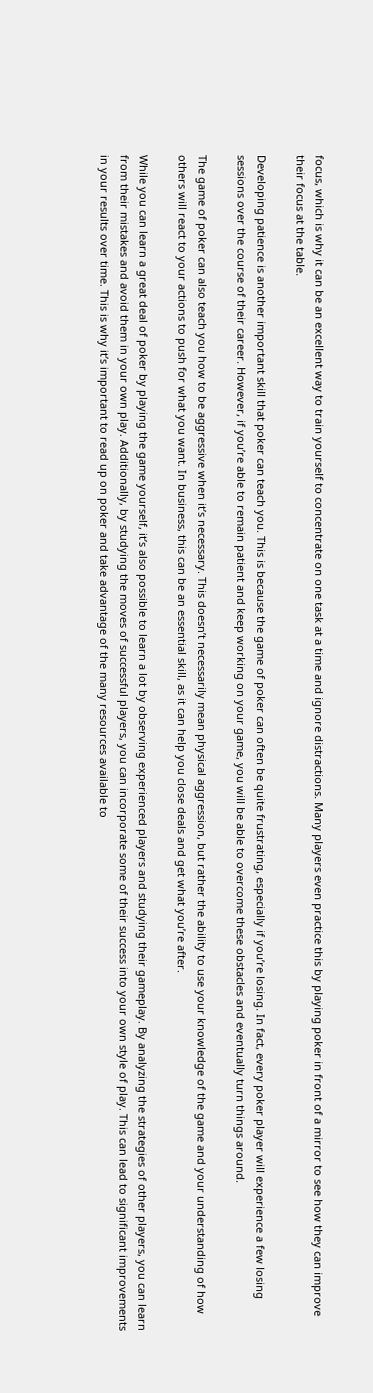focus, which is why it can be an excellent way to train yourself to concentrate on one task at a time and ignore distractions. Many players even practice this by playing poker in front of a mirror to see how they can improve their focus at the table.

Developing patience is another important skill that poker can teach you. This is because the game of poker can often be quite frustrating, especially if you’re losing. In fact, every poker player will experience a few losing sessions over the course of their career. However, if you’re able to remain patient and keep working on your game, you will be able to overcome these obstacles and eventually turn things around.

The game of poker can also teach you how to be aggressive when it’s necessary. This doesn’t necessarily mean physical aggression, but rather the ability to use your knowledge of the game and your understanding of how others will react to your actions to push for what you want. In business, this can be an essential skill, as it can help you close deals and get what you’re after.

While you can learn a great deal of poker by playing the game yourself, it’s also possible to learn a lot by observing experienced players and studying their gameplay. By analyzing the strategies of other players, you can learn from their mistakes and avoid them in your own play. Additionally, by studying the moves of successful players, you can incorporate some of their success into your own style of play. This can lead to significant improvements in your results over time. This is why it’s important to read up on poker and take advantage of the many resources available to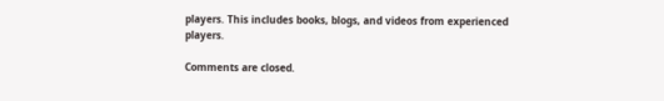players. This includes books, blogs, and videos from experienced players.

Comments are closed.